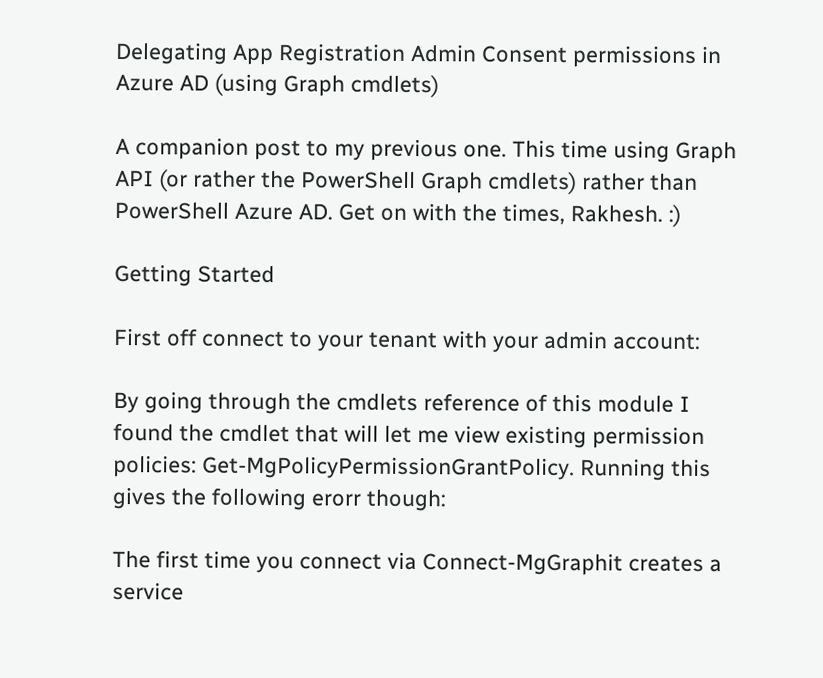Delegating App Registration Admin Consent permissions in Azure AD (using Graph cmdlets)

A companion post to my previous one. This time using Graph API (or rather the PowerShell Graph cmdlets) rather than PowerShell Azure AD. Get on with the times, Rakhesh. :)

Getting Started

First off connect to your tenant with your admin account:

By going through the cmdlets reference of this module I found the cmdlet that will let me view existing permission policies: Get-MgPolicyPermissionGrantPolicy. Running this gives the following erorr though:

The first time you connect via Connect-MgGraphit creates a service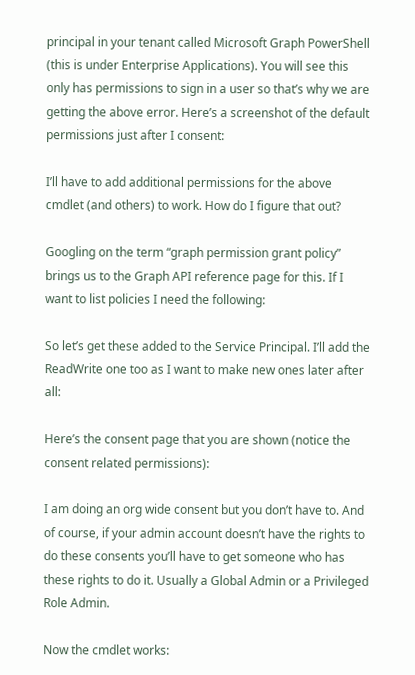principal in your tenant called Microsoft Graph PowerShell (this is under Enterprise Applications). You will see this only has permissions to sign in a user so that’s why we are getting the above error. Here’s a screenshot of the default permissions just after I consent:

I’ll have to add additional permissions for the above cmdlet (and others) to work. How do I figure that out?

Googling on the term “graph permission grant policy” brings us to the Graph API reference page for this. If I want to list policies I need the following:

So let’s get these added to the Service Principal. I’ll add the ReadWrite one too as I want to make new ones later after all:

Here’s the consent page that you are shown (notice the consent related permissions):

I am doing an org wide consent but you don’t have to. And of course, if your admin account doesn’t have the rights to do these consents you’ll have to get someone who has these rights to do it. Usually a Global Admin or a Privileged Role Admin.

Now the cmdlet works: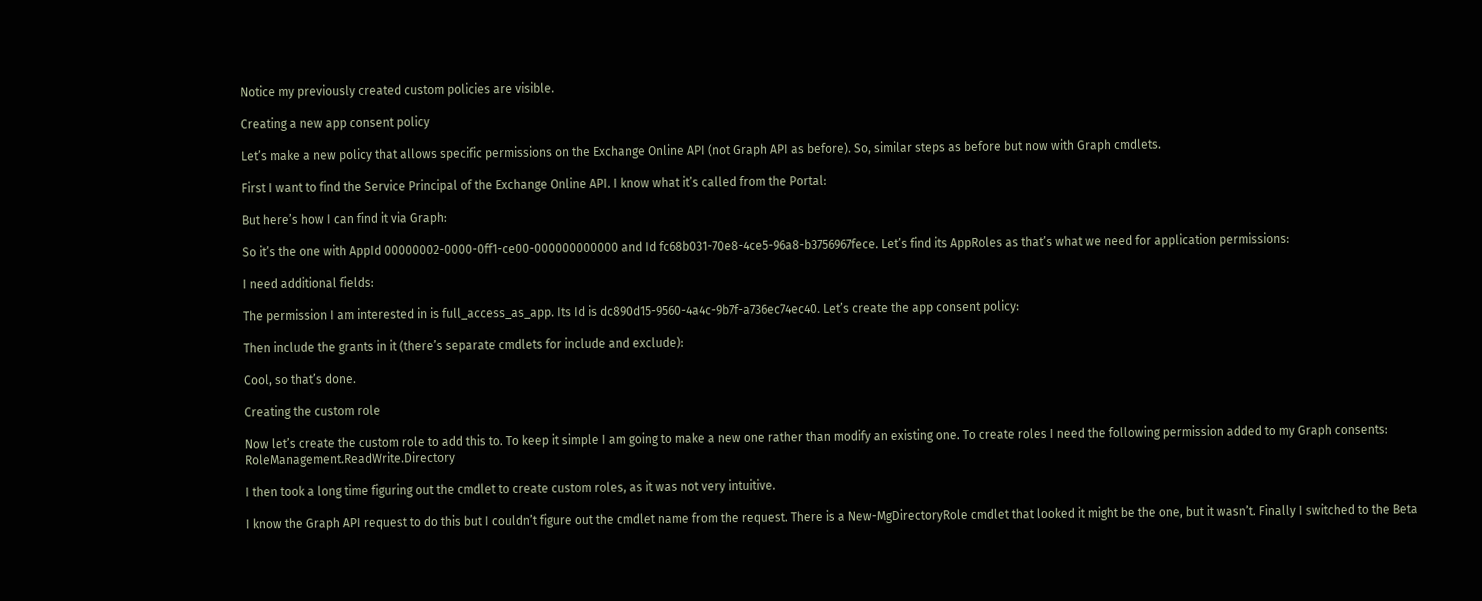Notice my previously created custom policies are visible.

Creating a new app consent policy

Let’s make a new policy that allows specific permissions on the Exchange Online API (not Graph API as before). So, similar steps as before but now with Graph cmdlets.

First I want to find the Service Principal of the Exchange Online API. I know what it’s called from the Portal:

But here’s how I can find it via Graph:

So it’s the one with AppId 00000002-0000-0ff1-ce00-000000000000 and Id fc68b031-70e8-4ce5-96a8-b3756967fece. Let’s find its AppRoles as that’s what we need for application permissions:

I need additional fields:

The permission I am interested in is full_access_as_app. Its Id is dc890d15-9560-4a4c-9b7f-a736ec74ec40. Let’s create the app consent policy:

Then include the grants in it (there’s separate cmdlets for include and exclude):

Cool, so that’s done.

Creating the custom role

Now let’s create the custom role to add this to. To keep it simple I am going to make a new one rather than modify an existing one. To create roles I need the following permission added to my Graph consents: RoleManagement.ReadWrite.Directory

I then took a long time figuring out the cmdlet to create custom roles, as it was not very intuitive.

I know the Graph API request to do this but I couldn’t figure out the cmdlet name from the request. There is a New-MgDirectoryRole cmdlet that looked it might be the one, but it wasn’t. Finally I switched to the Beta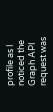profile as I noticed the Graph API request was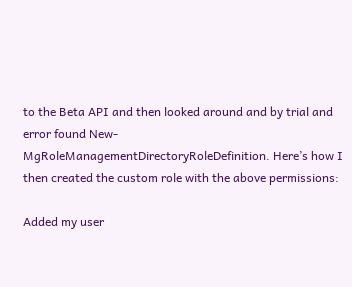to the Beta API and then looked around and by trial and error found New-MgRoleManagementDirectoryRoleDefinition. Here’s how I then created the custom role with the above permissions:

Added my user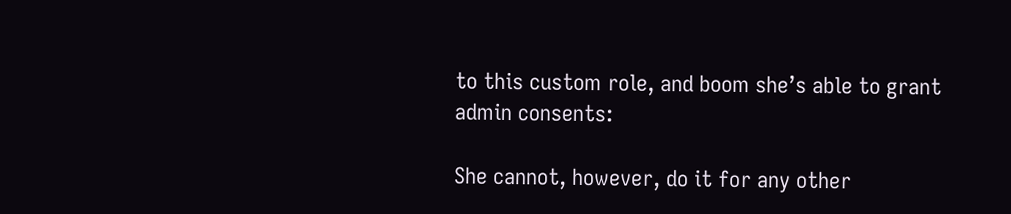to this custom role, and boom she’s able to grant admin consents:

She cannot, however, do it for any other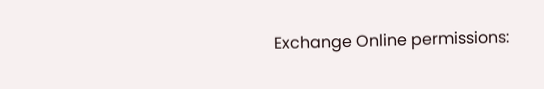Exchange Online permissions: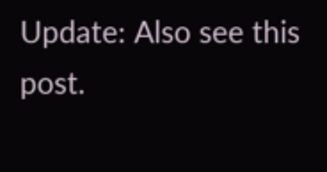Update: Also see this post.